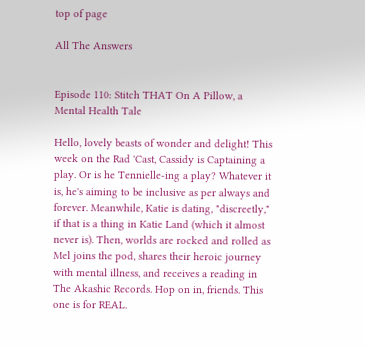top of page

All The Answers


Episode 110: Stitch THAT On A Pillow, a Mental Health Tale

Hello, lovely beasts of wonder and delight! This week on the Rad 'Cast, Cassidy is Captaining a play. Or is he Tennielle-ing a play? Whatever it is, he's aiming to be inclusive as per always and forever. Meanwhile, Katie is dating, "discreetly," if that is a thing in Katie Land (which it almost never is). Then, worlds are rocked and rolled as Mel joins the pod, shares their heroic journey with mental illness, and receives a reading in The Akashic Records. Hop on in, friends. This one is for REAL.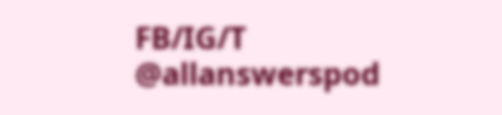FB/IG/T @allanswerspod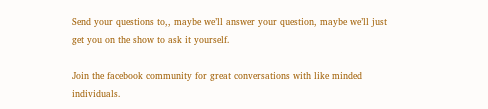Send your questions to,, maybe we’ll answer your question, maybe we’ll just get you on the show to ask it yourself.

Join the facebook community for great conversations with like minded individuals.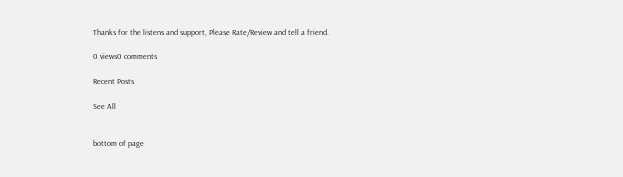Thanks for the listens and support, Please Rate/Review and tell a friend.

0 views0 comments

Recent Posts

See All


bottom of page